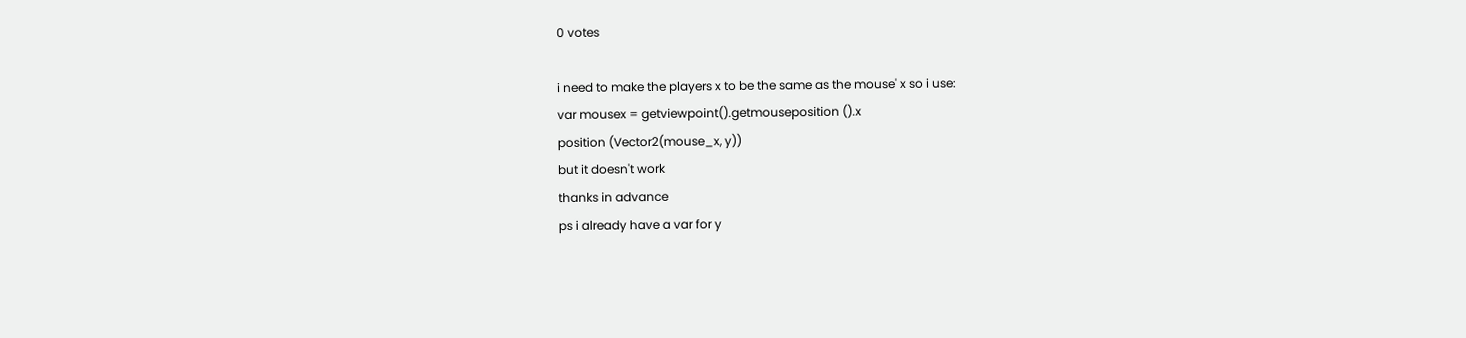0 votes

i need to make the players x to be the same as the mouse' x so i use:
var mousex = getviewpoint().getmouseposition ().x
position (Vector2(mouse_x, y))
but it doesn't work
thanks in advance
ps i already have a var for y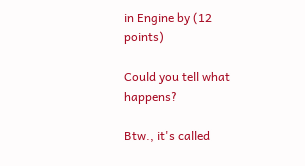in Engine by (12 points)

Could you tell what happens?

Btw., it's called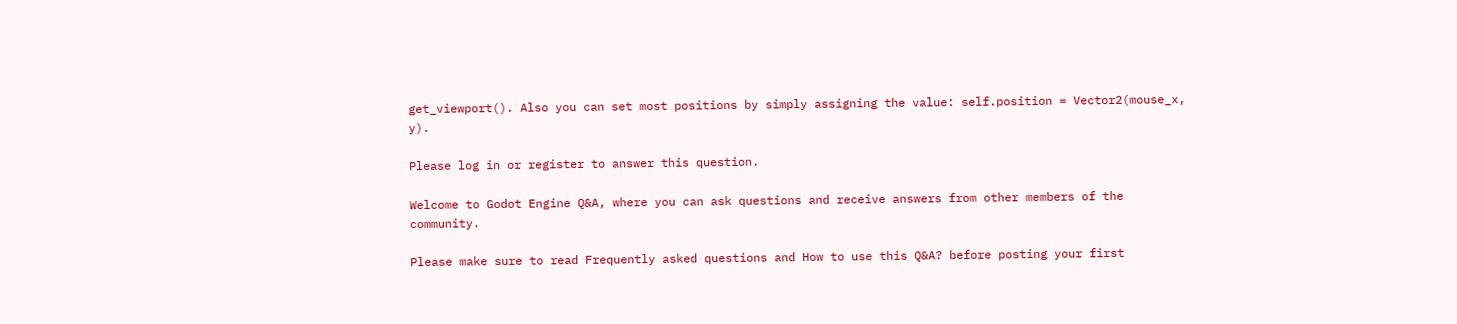get_viewport(). Also you can set most positions by simply assigning the value: self.position = Vector2(mouse_x, y).

Please log in or register to answer this question.

Welcome to Godot Engine Q&A, where you can ask questions and receive answers from other members of the community.

Please make sure to read Frequently asked questions and How to use this Q&A? before posting your first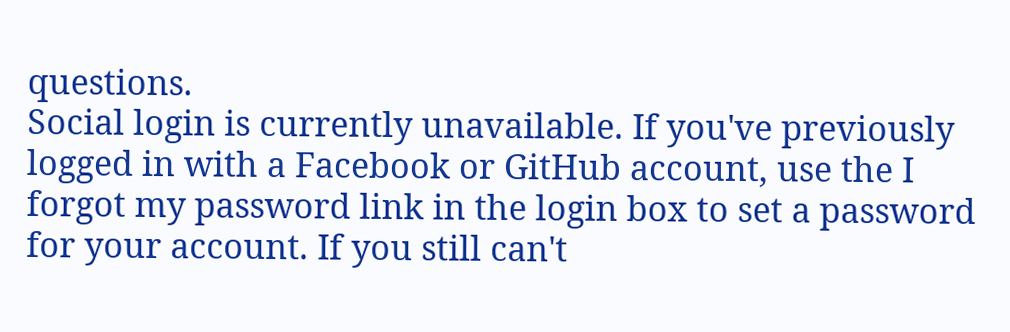questions.
Social login is currently unavailable. If you've previously logged in with a Facebook or GitHub account, use the I forgot my password link in the login box to set a password for your account. If you still can't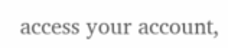access your account,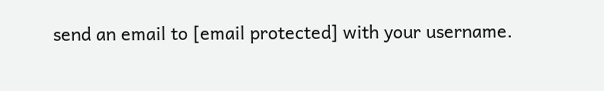send an email to [email protected] with your username.